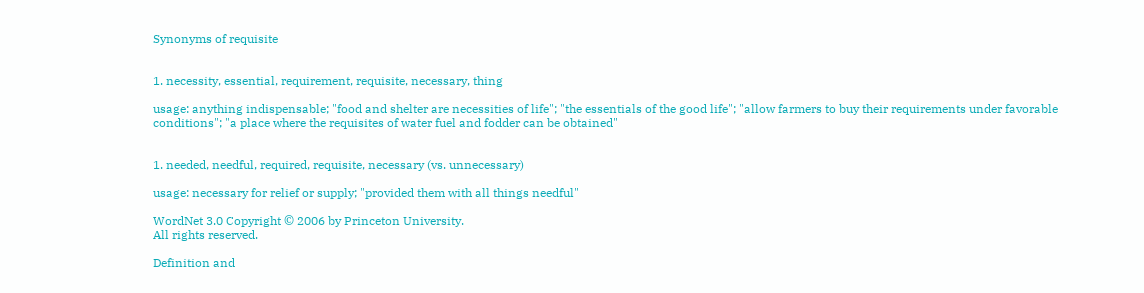Synonyms of requisite


1. necessity, essential, requirement, requisite, necessary, thing

usage: anything indispensable; "food and shelter are necessities of life"; "the essentials of the good life"; "allow farmers to buy their requirements under favorable conditions"; "a place where the requisites of water fuel and fodder can be obtained"


1. needed, needful, required, requisite, necessary (vs. unnecessary)

usage: necessary for relief or supply; "provided them with all things needful"

WordNet 3.0 Copyright © 2006 by Princeton University.
All rights reserved.

Definition and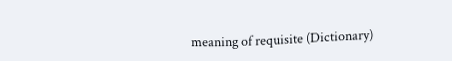meaning of requisite (Dictionary)